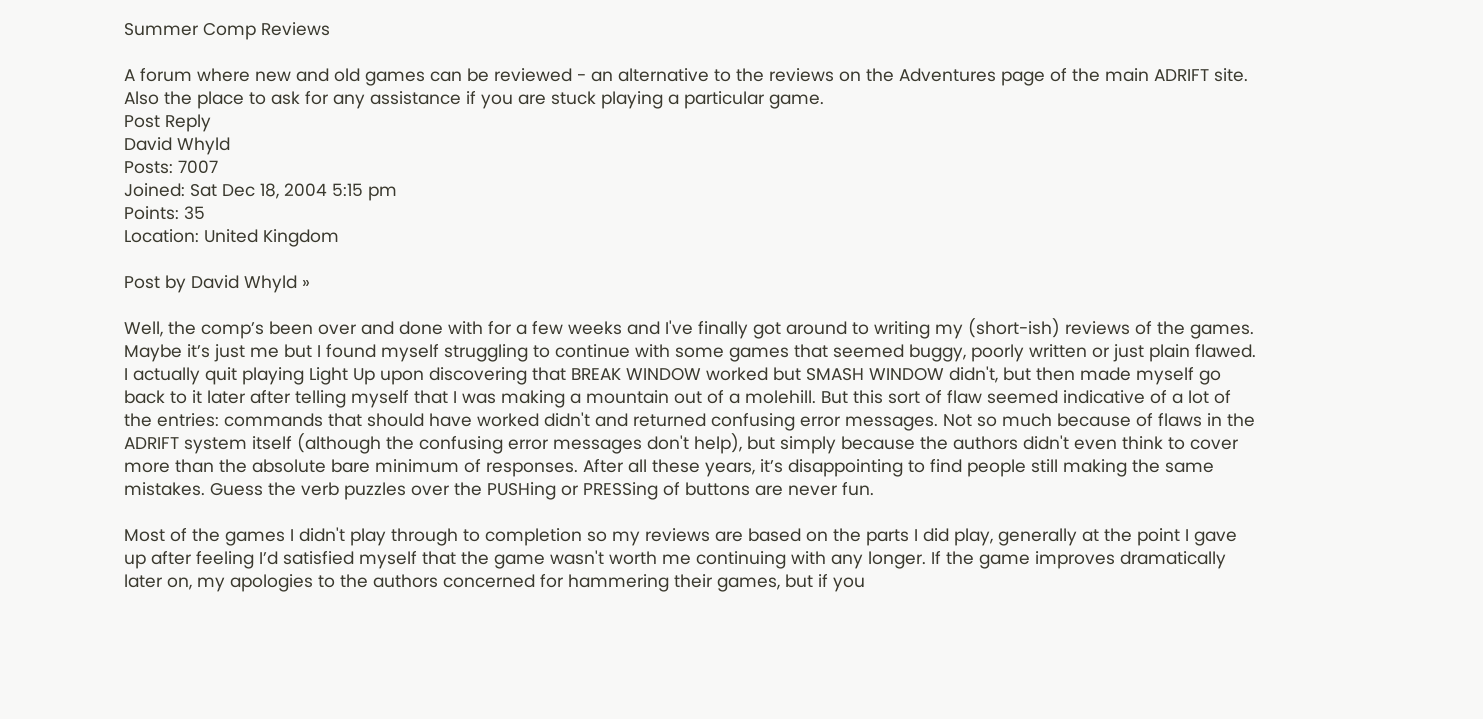Summer Comp Reviews

A forum where new and old games can be reviewed - an alternative to the reviews on the Adventures page of the main ADRIFT site. Also the place to ask for any assistance if you are stuck playing a particular game.
Post Reply
David Whyld
Posts: 7007
Joined: Sat Dec 18, 2004 5:15 pm
Points: 35
Location: United Kingdom

Post by David Whyld »

Well, the comp’s been over and done with for a few weeks and I've finally got around to writing my (short-ish) reviews of the games. Maybe it’s just me but I found myself struggling to continue with some games that seemed buggy, poorly written or just plain flawed. I actually quit playing Light Up upon discovering that BREAK WINDOW worked but SMASH WINDOW didn't, but then made myself go back to it later after telling myself that I was making a mountain out of a molehill. But this sort of flaw seemed indicative of a lot of the entries: commands that should have worked didn't and returned confusing error messages. Not so much because of flaws in the ADRIFT system itself (although the confusing error messages don't help), but simply because the authors didn't even think to cover more than the absolute bare minimum of responses. After all these years, it’s disappointing to find people still making the same mistakes. Guess the verb puzzles over the PUSHing or PRESSing of buttons are never fun.

Most of the games I didn't play through to completion so my reviews are based on the parts I did play, generally at the point I gave up after feeling I’d satisfied myself that the game wasn't worth me continuing with any longer. If the game improves dramatically later on, my apologies to the authors concerned for hammering their games, but if you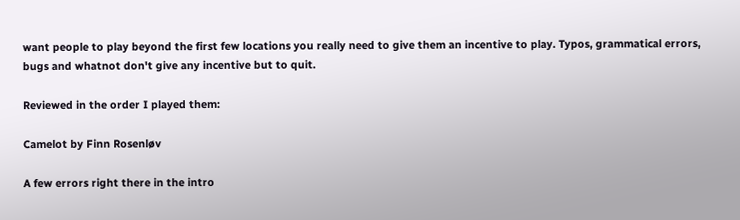want people to play beyond the first few locations you really need to give them an incentive to play. Typos, grammatical errors, bugs and whatnot don't give any incentive but to quit.

Reviewed in the order I played them:

Camelot by Finn Rosenløv

A few errors right there in the intro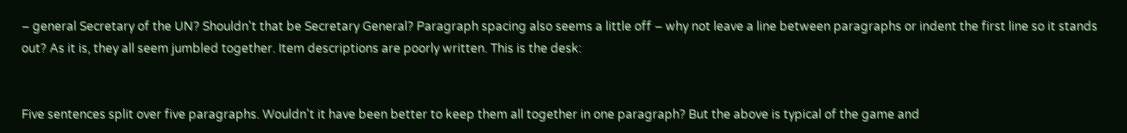– general Secretary of the UN? Shouldn't that be Secretary General? Paragraph spacing also seems a little off – why not leave a line between paragraphs or indent the first line so it stands out? As it is, they all seem jumbled together. Item descriptions are poorly written. This is the desk:


Five sentences split over five paragraphs. Wouldn't it have been better to keep them all together in one paragraph? But the above is typical of the game and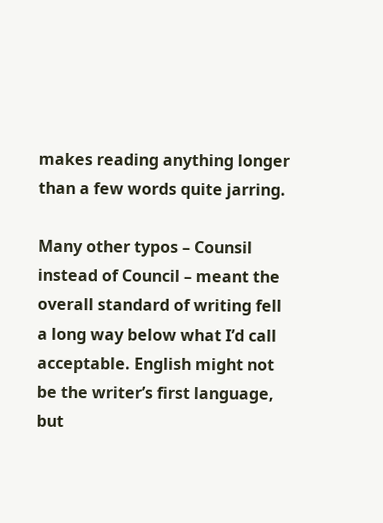makes reading anything longer than a few words quite jarring.

Many other typos – Counsil instead of Council – meant the overall standard of writing fell a long way below what I’d call acceptable. English might not be the writer’s first language, but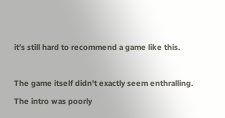it’s still hard to recommend a game like this.

The game itself didn't exactly seem enthralling. The intro was poorly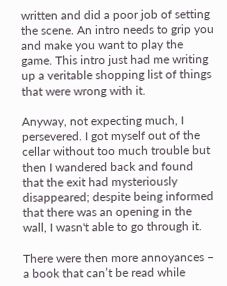written and did a poor job of setting the scene. An intro needs to grip you and make you want to play the game. This intro just had me writing up a veritable shopping list of things that were wrong with it.

Anyway, not expecting much, I persevered. I got myself out of the cellar without too much trouble but then I wandered back and found that the exit had mysteriously disappeared; despite being informed that there was an opening in the wall, I wasn't able to go through it.

There were then more annoyances – a book that can’t be read while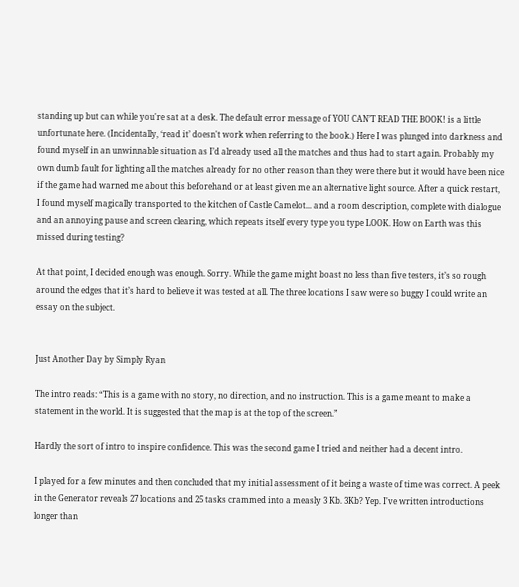standing up but can while you're sat at a desk. The default error message of YOU CAN’T READ THE BOOK! is a little unfortunate here. (Incidentally, ‘read it’ doesn't work when referring to the book.) Here I was plunged into darkness and found myself in an unwinnable situation as I’d already used all the matches and thus had to start again. Probably my own dumb fault for lighting all the matches already for no other reason than they were there but it would have been nice if the game had warned me about this beforehand or at least given me an alternative light source. After a quick restart, I found myself magically transported to the kitchen of Castle Camelot... and a room description, complete with dialogue and an annoying pause and screen clearing, which repeats itself every type you type LOOK. How on Earth was this missed during testing?

At that point, I decided enough was enough. Sorry. While the game might boast no less than five testers, it’s so rough around the edges that it’s hard to believe it was tested at all. The three locations I saw were so buggy I could write an essay on the subject.


Just Another Day by Simply Ryan

The intro reads: “This is a game with no story, no direction, and no instruction. This is a game meant to make a statement in the world. It is suggested that the map is at the top of the screen.”

Hardly the sort of intro to inspire confidence. This was the second game I tried and neither had a decent intro.

I played for a few minutes and then concluded that my initial assessment of it being a waste of time was correct. A peek in the Generator reveals 27 locations and 25 tasks crammed into a measly 3 Kb. 3Kb? Yep. I've written introductions longer than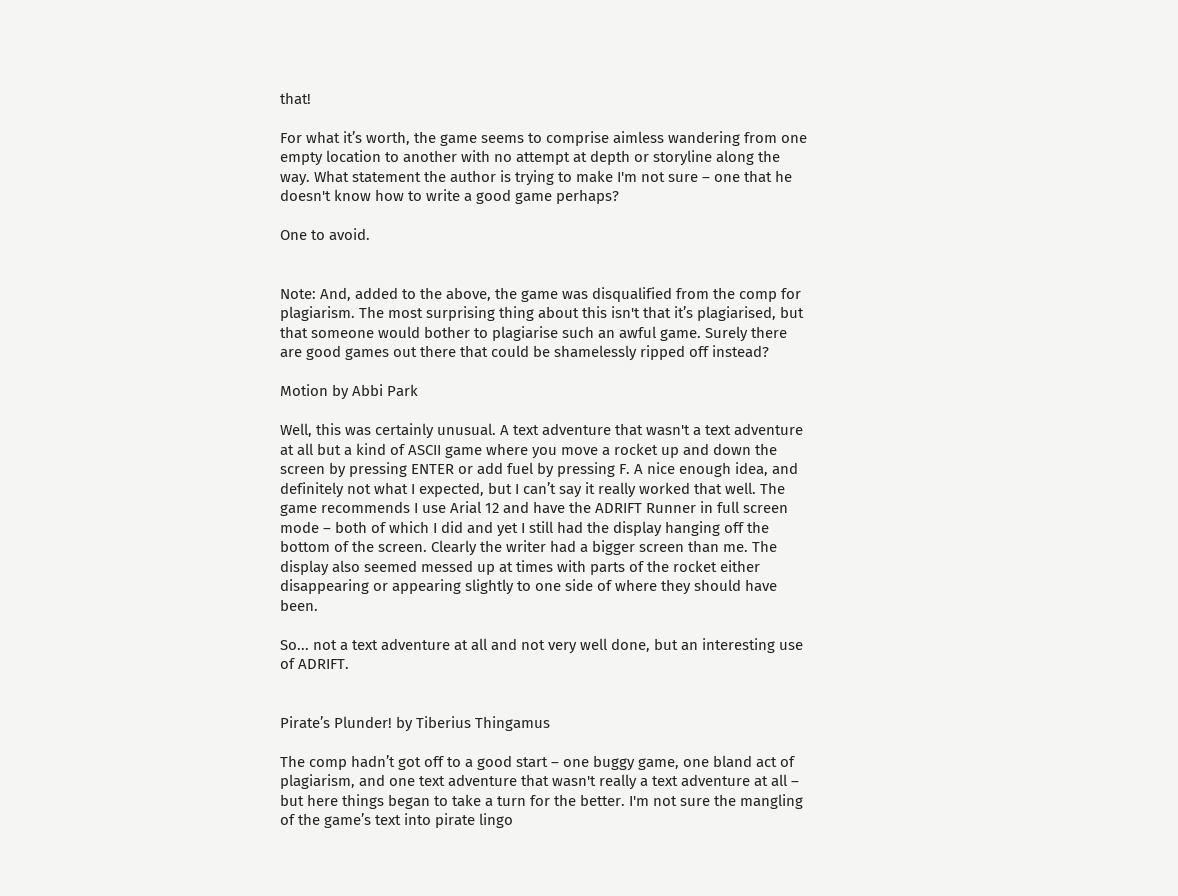that!

For what it’s worth, the game seems to comprise aimless wandering from one empty location to another with no attempt at depth or storyline along the way. What statement the author is trying to make I'm not sure – one that he doesn't know how to write a good game perhaps?

One to avoid.


Note: And, added to the above, the game was disqualified from the comp for plagiarism. The most surprising thing about this isn't that it’s plagiarised, but that someone would bother to plagiarise such an awful game. Surely there are good games out there that could be shamelessly ripped off instead?

Motion by Abbi Park

Well, this was certainly unusual. A text adventure that wasn't a text adventure at all but a kind of ASCII game where you move a rocket up and down the screen by pressing ENTER or add fuel by pressing F. A nice enough idea, and definitely not what I expected, but I can’t say it really worked that well. The game recommends I use Arial 12 and have the ADRIFT Runner in full screen mode – both of which I did and yet I still had the display hanging off the bottom of the screen. Clearly the writer had a bigger screen than me. The display also seemed messed up at times with parts of the rocket either disappearing or appearing slightly to one side of where they should have been.

So... not a text adventure at all and not very well done, but an interesting use of ADRIFT.


Pirate’s Plunder! by Tiberius Thingamus

The comp hadn’t got off to a good start – one buggy game, one bland act of plagiarism, and one text adventure that wasn't really a text adventure at all – but here things began to take a turn for the better. I'm not sure the mangling of the game’s text into pirate lingo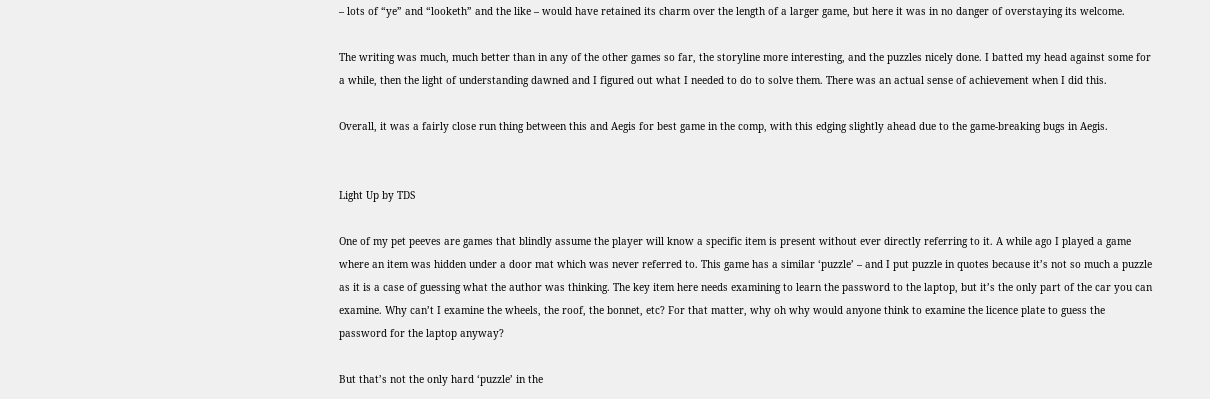– lots of “ye” and “looketh” and the like – would have retained its charm over the length of a larger game, but here it was in no danger of overstaying its welcome.

The writing was much, much better than in any of the other games so far, the storyline more interesting, and the puzzles nicely done. I batted my head against some for a while, then the light of understanding dawned and I figured out what I needed to do to solve them. There was an actual sense of achievement when I did this.

Overall, it was a fairly close run thing between this and Aegis for best game in the comp, with this edging slightly ahead due to the game-breaking bugs in Aegis.


Light Up by TDS

One of my pet peeves are games that blindly assume the player will know a specific item is present without ever directly referring to it. A while ago I played a game where an item was hidden under a door mat which was never referred to. This game has a similar ‘puzzle’ – and I put puzzle in quotes because it’s not so much a puzzle as it is a case of guessing what the author was thinking. The key item here needs examining to learn the password to the laptop, but it’s the only part of the car you can examine. Why can’t I examine the wheels, the roof, the bonnet, etc? For that matter, why oh why would anyone think to examine the licence plate to guess the password for the laptop anyway?

But that’s not the only hard ‘puzzle’ in the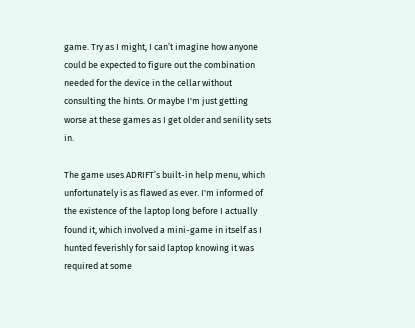game. Try as I might, I can’t imagine how anyone could be expected to figure out the combination needed for the device in the cellar without consulting the hints. Or maybe I'm just getting worse at these games as I get older and senility sets in.

The game uses ADRIFT’s built-in help menu, which unfortunately is as flawed as ever. I'm informed of the existence of the laptop long before I actually found it, which involved a mini-game in itself as I hunted feverishly for said laptop knowing it was required at some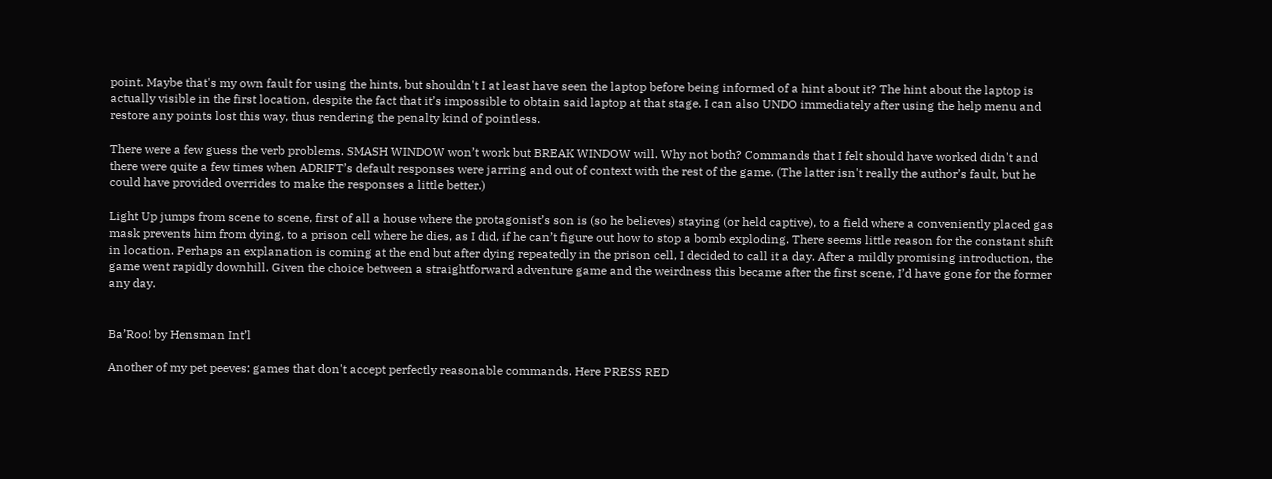point. Maybe that's my own fault for using the hints, but shouldn't I at least have seen the laptop before being informed of a hint about it? The hint about the laptop is actually visible in the first location, despite the fact that it’s impossible to obtain said laptop at that stage. I can also UNDO immediately after using the help menu and restore any points lost this way, thus rendering the penalty kind of pointless.

There were a few guess the verb problems. SMASH WINDOW won’t work but BREAK WINDOW will. Why not both? Commands that I felt should have worked didn't and there were quite a few times when ADRIFT’s default responses were jarring and out of context with the rest of the game. (The latter isn't really the author’s fault, but he could have provided overrides to make the responses a little better.)

Light Up jumps from scene to scene, first of all a house where the protagonist’s son is (so he believes) staying (or held captive), to a field where a conveniently placed gas mask prevents him from dying, to a prison cell where he dies, as I did, if he can’t figure out how to stop a bomb exploding. There seems little reason for the constant shift in location. Perhaps an explanation is coming at the end but after dying repeatedly in the prison cell, I decided to call it a day. After a mildly promising introduction, the game went rapidly downhill. Given the choice between a straightforward adventure game and the weirdness this became after the first scene, I’d have gone for the former any day.


Ba’Roo! by Hensman Int’l

Another of my pet peeves: games that don't accept perfectly reasonable commands. Here PRESS RED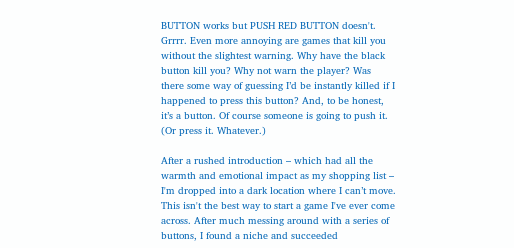BUTTON works but PUSH RED BUTTON doesn't. Grrrr. Even more annoying are games that kill you without the slightest warning. Why have the black button kill you? Why not warn the player? Was there some way of guessing I’d be instantly killed if I happened to press this button? And, to be honest, it’s a button. Of course someone is going to push it. (Or press it. Whatever.)

After a rushed introduction – which had all the warmth and emotional impact as my shopping list – I'm dropped into a dark location where I can’t move. This isn't the best way to start a game I've ever come across. After much messing around with a series of buttons, I found a niche and succeeded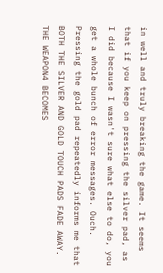in well and truly breaking the game. It seems that if you keep on pressing the silver pad, as I did because I wasn't sure what else to do, you get a whole bunch of error messages. Ouch. Pressing the gold pad repeatedly informs me that BOTH THE SILVER AND GOLD TOUCH PADS FADE AWAY. THE WEAPON4 BECOMES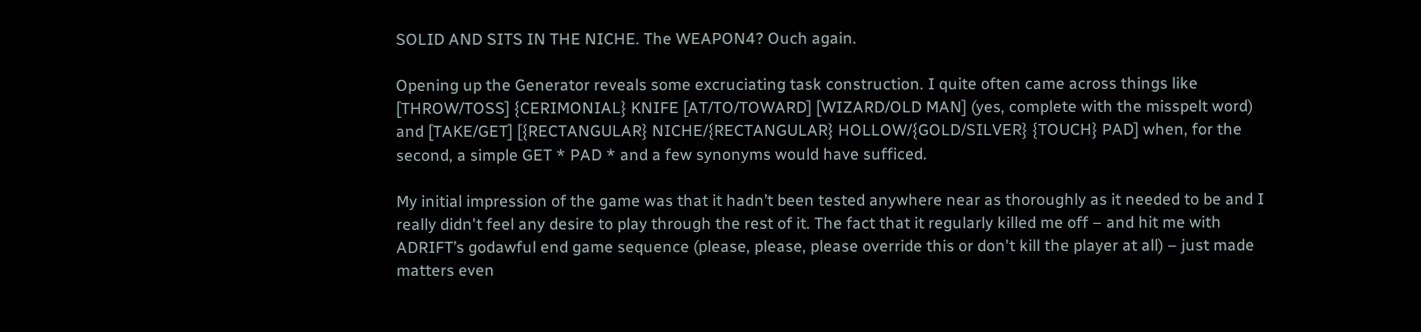SOLID AND SITS IN THE NICHE. The WEAPON4? Ouch again.

Opening up the Generator reveals some excruciating task construction. I quite often came across things like [THROW/TOSS] {CERIMONIAL} KNIFE [AT/TO/TOWARD] [WIZARD/OLD MAN] (yes, complete with the misspelt word) and [TAKE/GET] [{RECTANGULAR} NICHE/{RECTANGULAR} HOLLOW/{GOLD/SILVER} {TOUCH} PAD] when, for the second, a simple GET * PAD * and a few synonyms would have sufficed.

My initial impression of the game was that it hadn’t been tested anywhere near as thoroughly as it needed to be and I really didn't feel any desire to play through the rest of it. The fact that it regularly killed me off – and hit me with ADRIFT’s godawful end game sequence (please, please, please override this or don't kill the player at all) – just made matters even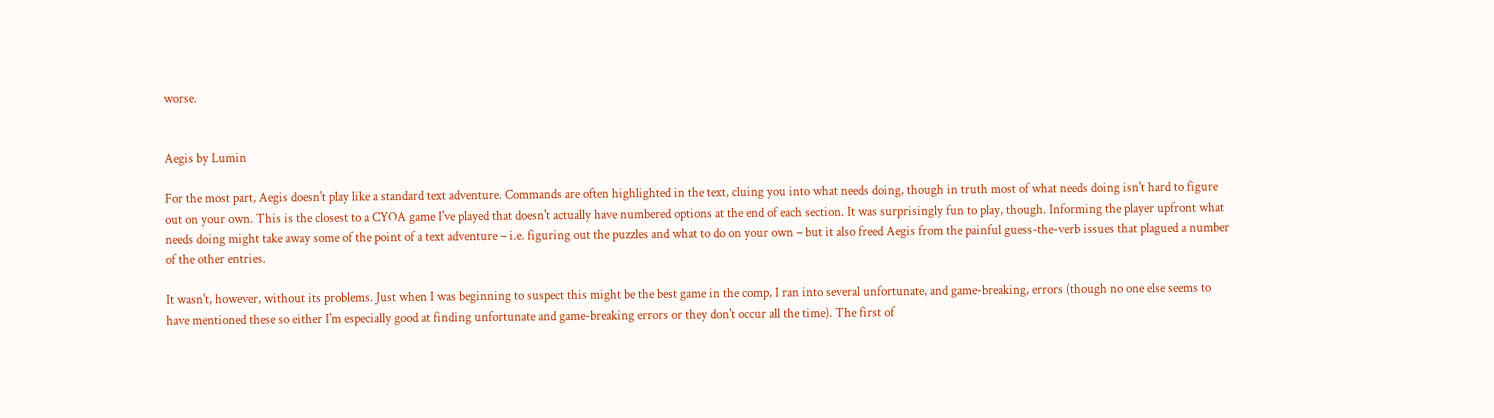worse.


Aegis by Lumin

For the most part, Aegis doesn't play like a standard text adventure. Commands are often highlighted in the text, cluing you into what needs doing, though in truth most of what needs doing isn't hard to figure out on your own. This is the closest to a CYOA game I've played that doesn't actually have numbered options at the end of each section. It was surprisingly fun to play, though. Informing the player upfront what needs doing might take away some of the point of a text adventure – i.e. figuring out the puzzles and what to do on your own – but it also freed Aegis from the painful guess-the-verb issues that plagued a number of the other entries.

It wasn't, however, without its problems. Just when I was beginning to suspect this might be the best game in the comp, I ran into several unfortunate, and game-breaking, errors (though no one else seems to have mentioned these so either I'm especially good at finding unfortunate and game-breaking errors or they don't occur all the time). The first of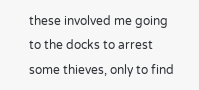these involved me going to the docks to arrest some thieves, only to find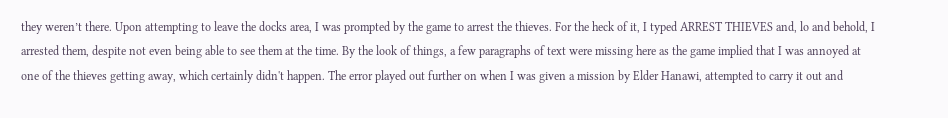they weren’t there. Upon attempting to leave the docks area, I was prompted by the game to arrest the thieves. For the heck of it, I typed ARREST THIEVES and, lo and behold, I arrested them, despite not even being able to see them at the time. By the look of things, a few paragraphs of text were missing here as the game implied that I was annoyed at one of the thieves getting away, which certainly didn't happen. The error played out further on when I was given a mission by Elder Hanawi, attempted to carry it out and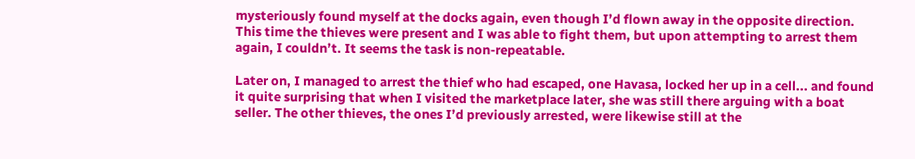mysteriously found myself at the docks again, even though I’d flown away in the opposite direction. This time the thieves were present and I was able to fight them, but upon attempting to arrest them again, I couldn’t. It seems the task is non-repeatable.

Later on, I managed to arrest the thief who had escaped, one Havasa, locked her up in a cell... and found it quite surprising that when I visited the marketplace later, she was still there arguing with a boat seller. The other thieves, the ones I’d previously arrested, were likewise still at the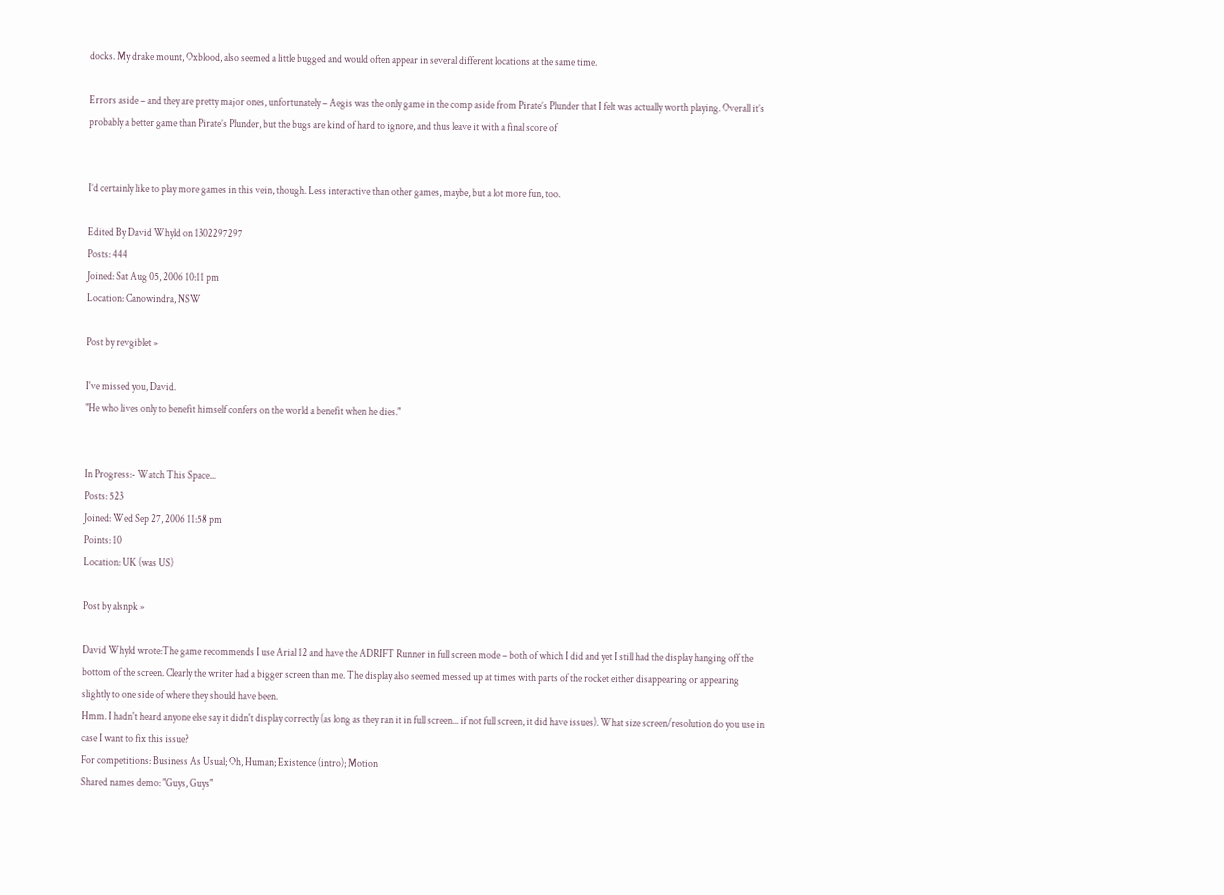docks. My drake mount, Oxblood, also seemed a little bugged and would often appear in several different locations at the same time.

Errors aside – and they are pretty major ones, unfortunately – Aegis was the only game in the comp aside from Pirate’s Plunder that I felt was actually worth playing. Overall it’s probably a better game than Pirate’s Plunder, but the bugs are kind of hard to ignore, and thus leave it with a final score of


I’d certainly like to play more games in this vein, though. Less interactive than other games, maybe, but a lot more fun, too.

Edited By David Whyld on 1302297297
Posts: 444
Joined: Sat Aug 05, 2006 10:11 pm
Location: Canowindra, NSW

Post by revgiblet »

I've missed you, David.
"He who lives only to benefit himself confers on the world a benefit when he dies."


In Progress:- Watch This Space...
Posts: 523
Joined: Wed Sep 27, 2006 11:58 pm
Points: 10
Location: UK (was US)

Post by alsnpk »

David Whyld wrote:The game recommends I use Arial 12 and have the ADRIFT Runner in full screen mode – both of which I did and yet I still had the display hanging off the bottom of the screen. Clearly the writer had a bigger screen than me. The display also seemed messed up at times with parts of the rocket either disappearing or appearing slightly to one side of where they should have been.
Hmm. I hadn't heard anyone else say it didn't display correctly (as long as they ran it in full screen... if not full screen, it did have issues). What size screen/resolution do you use in case I want to fix this issue?
For competitions: Business As Usual; Oh, Human; Existence (intro); Motion
Shared names demo: "Guys, Guys"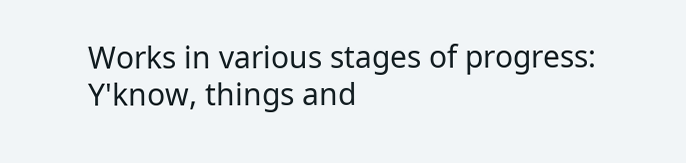Works in various stages of progress:
Y'know, things and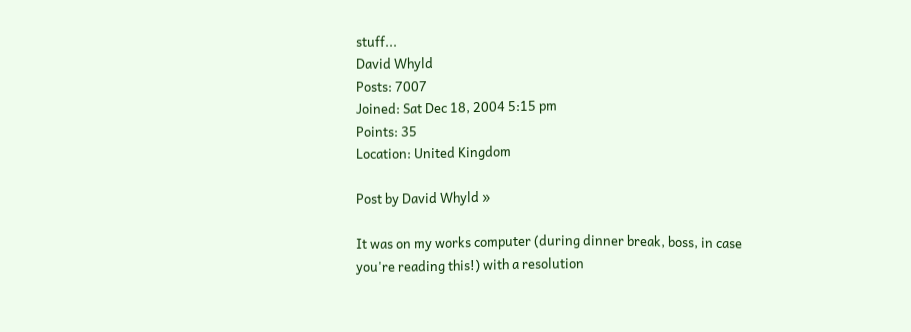stuff...
David Whyld
Posts: 7007
Joined: Sat Dec 18, 2004 5:15 pm
Points: 35
Location: United Kingdom

Post by David Whyld »

It was on my works computer (during dinner break, boss, in case you're reading this!) with a resolution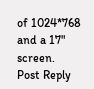of 1024*768 and a 17" screen.
Post Reply